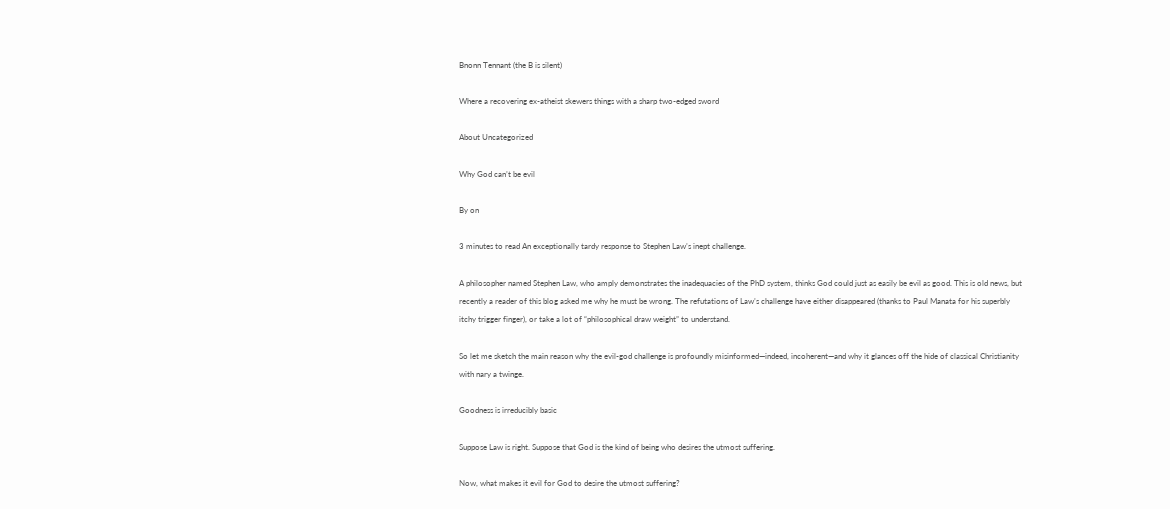Bnonn Tennant (the B is silent)

Where a recovering ex-atheist skewers things with a sharp two-edged sword

About Uncategorized

Why God can’t be evil

By on

3 minutes to read An exceptionally tardy response to Stephen Law’s inept challenge.

A philosopher named Stephen Law, who amply demonstrates the inadequacies of the PhD system, thinks God could just as easily be evil as good. This is old news, but recently a reader of this blog asked me why he must be wrong. The refutations of Law’s challenge have either disappeared (thanks to Paul Manata for his superbly itchy trigger finger), or take a lot of “philosophical draw weight” to understand.

So let me sketch the main reason why the evil-god challenge is profoundly misinformed—indeed, incoherent—and why it glances off the hide of classical Christianity with nary a twinge.

Goodness is irreducibly basic

Suppose Law is right. Suppose that God is the kind of being who desires the utmost suffering.

Now, what makes it evil for God to desire the utmost suffering?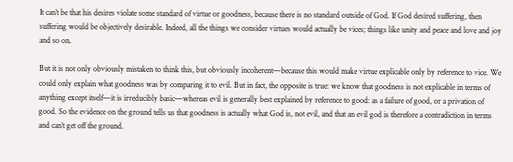It can’t be that his desires violate some standard of virtue or goodness, because there is no standard outside of God. If God desired suffering, then suffering would be objectively desirable. Indeed, all the things we consider virtues would actually be vices; things like unity and peace and love and joy and so on.

But it is not only obviously mistaken to think this, but obviously incoherent—because this would make virtue explicable only by reference to vice. We could only explain what goodness was by comparing it to evil. But in fact, the opposite is true: we know that goodness is not explicable in terms of anything except itself—it is irreducibly basic—whereas evil is generally best explained by reference to good: as a failure of good, or a privation of good. So the evidence on the ground tells us that goodness is actually what God is, not evil, and that an evil god is therefore a contradiction in terms and can’t get off the ground.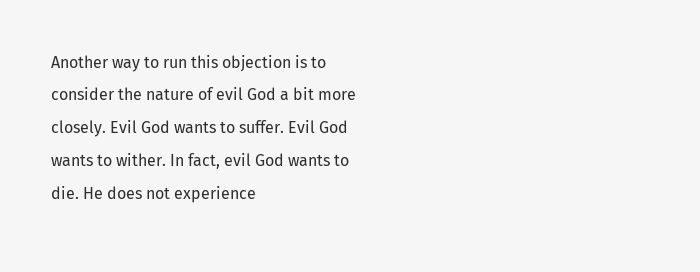Another way to run this objection is to consider the nature of evil God a bit more closely. Evil God wants to suffer. Evil God wants to wither. In fact, evil God wants to die. He does not experience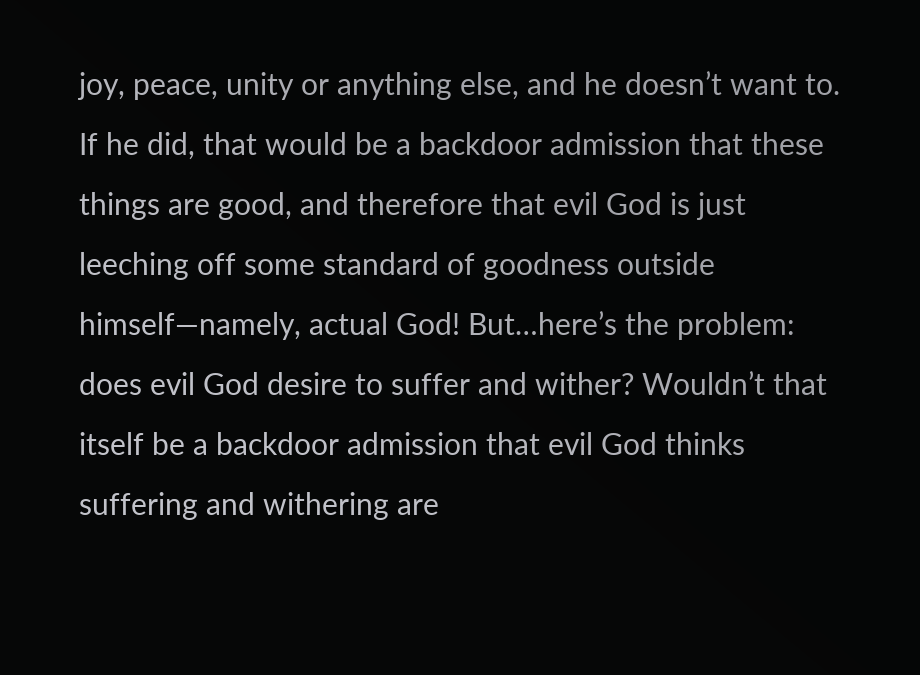joy, peace, unity or anything else, and he doesn’t want to. If he did, that would be a backdoor admission that these things are good, and therefore that evil God is just leeching off some standard of goodness outside himself—namely, actual God! But…here’s the problem: does evil God desire to suffer and wither? Wouldn’t that itself be a backdoor admission that evil God thinks suffering and withering are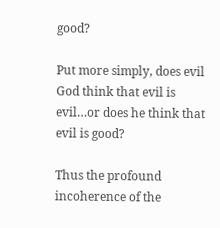good?

Put more simply, does evil God think that evil is evil…or does he think that evil is good?

Thus the profound incoherence of the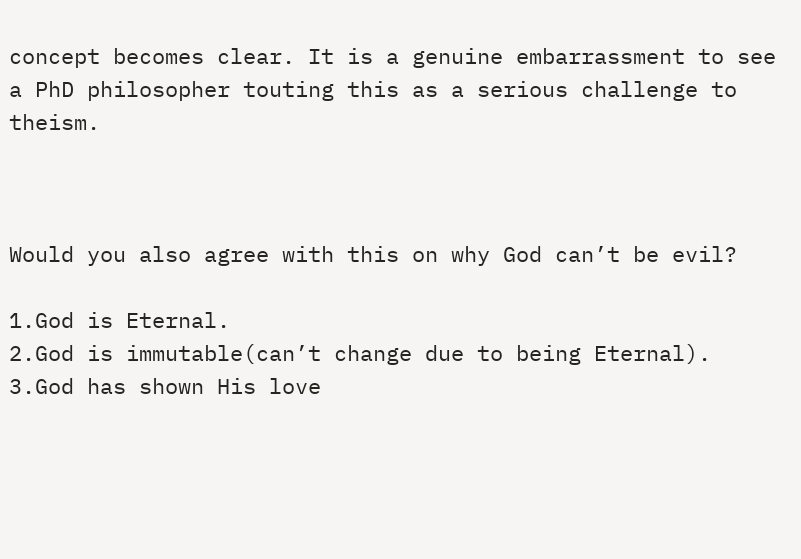concept becomes clear. It is a genuine embarrassment to see a PhD philosopher touting this as a serious challenge to theism.



Would you also agree with this on why God can’t be evil?

1.God is Eternal.
2.God is immutable(can’t change due to being Eternal).
3.God has shown His love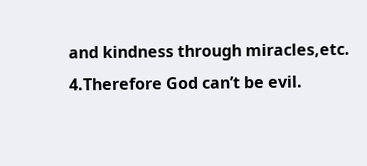and kindness through miracles,etc.
4.Therefore God can’t be evil.